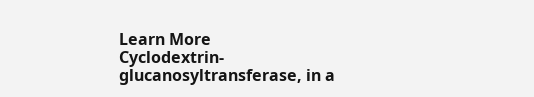Learn More
Cyclodextrin-glucanosyltransferase, in a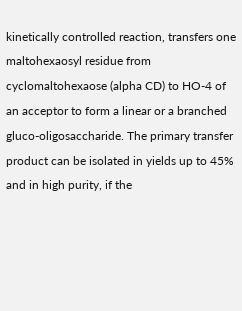kinetically controlled reaction, transfers one maltohexaosyl residue from cyclomaltohexaose (alpha CD) to HO-4 of an acceptor to form a linear or a branched gluco-oligosaccharide. The primary transfer product can be isolated in yields up to 45% and in high purity, if the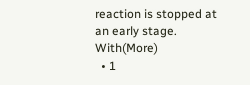reaction is stopped at an early stage. With(More)
  • 1